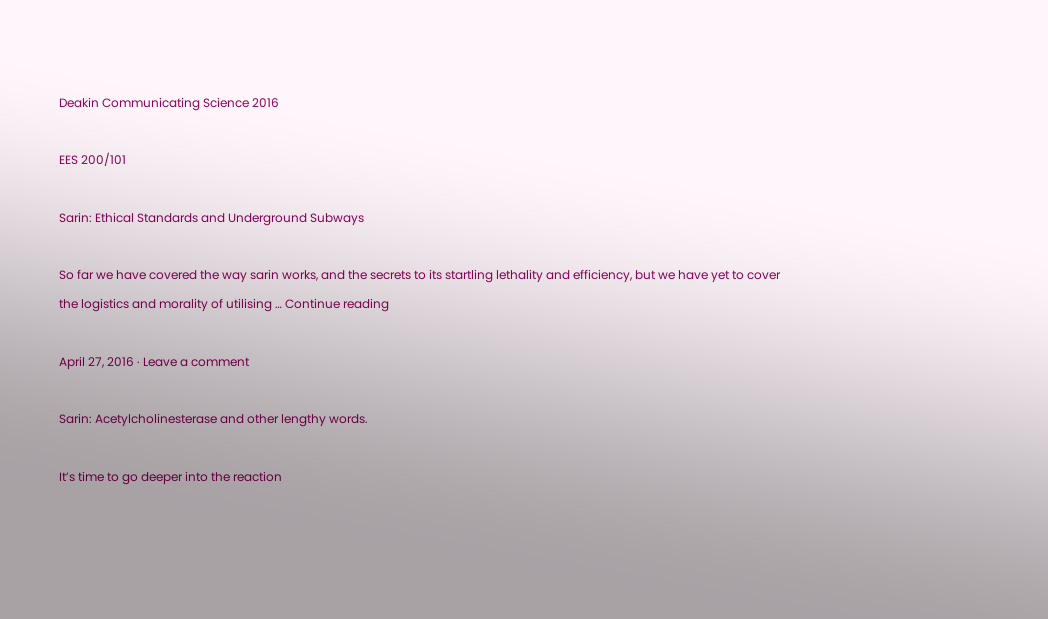Deakin Communicating Science 2016

EES 200/101

Sarin: Ethical Standards and Underground Subways

So far we have covered the way sarin works, and the secrets to its startling lethality and efficiency, but we have yet to cover the logistics and morality of utilising … Continue reading

April 27, 2016 · Leave a comment

Sarin: Acetylcholinesterase and other lengthy words.

It’s time to go deeper into the reaction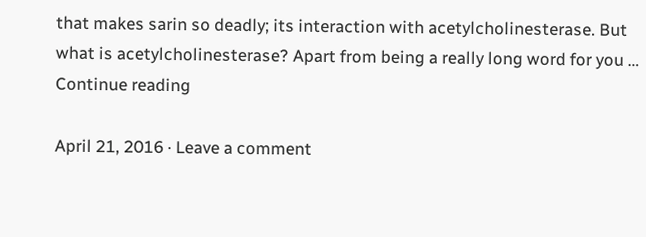that makes sarin so deadly; its interaction with acetylcholinesterase. But what is acetylcholinesterase? Apart from being a really long word for you … Continue reading

April 21, 2016 · Leave a comment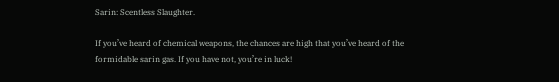Sarin: Scentless Slaughter.

If you’ve heard of chemical weapons, the chances are high that you’ve heard of the formidable sarin gas. If you have not, you’re in luck!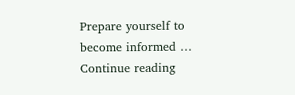Prepare yourself to become informed … Continue reading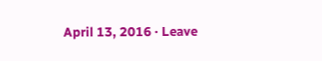April 13, 2016 · Leave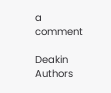a comment

Deakin Authors